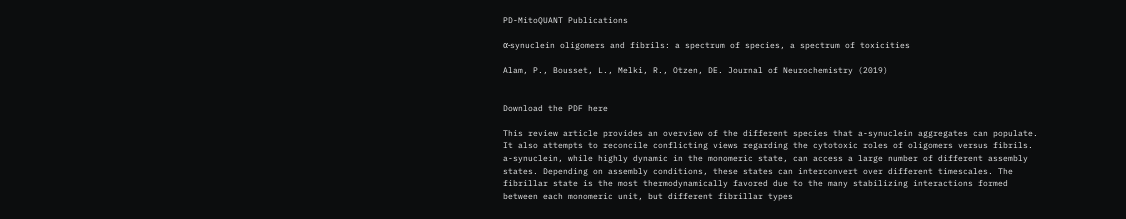PD-MitoQUANT Publications

α-synuclein oligomers and fibrils: a spectrum of species, a spectrum of toxicities

Alam, P., Bousset, L., Melki, R., Otzen, DE. Journal of Neurochemistry (2019)


Download the PDF here

This review article provides an overview of the different species that a-synuclein aggregates can populate. It also attempts to reconcile conflicting views regarding the cytotoxic roles of oligomers versus fibrils. a-synuclein, while highly dynamic in the monomeric state, can access a large number of different assembly states. Depending on assembly conditions, these states can interconvert over different timescales. The fibrillar state is the most thermodynamically favored due to the many stabilizing interactions formed between each monomeric unit, but different fibrillar types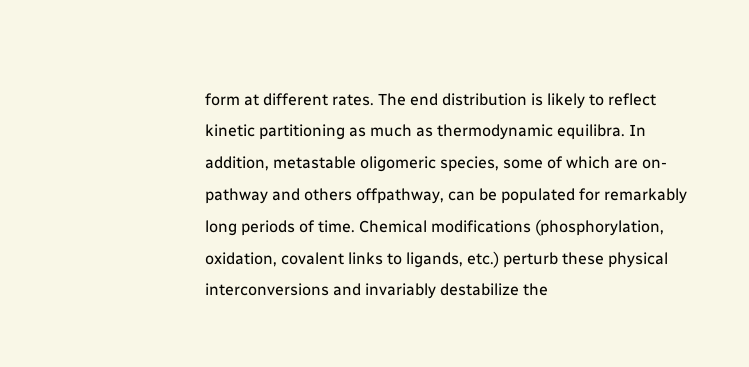form at different rates. The end distribution is likely to reflect kinetic partitioning as much as thermodynamic equilibra. In addition, metastable oligomeric species, some of which are on-pathway and others offpathway, can be populated for remarkably long periods of time. Chemical modifications (phosphorylation, oxidation, covalent links to ligands, etc.) perturb these physical interconversions and invariably destabilize the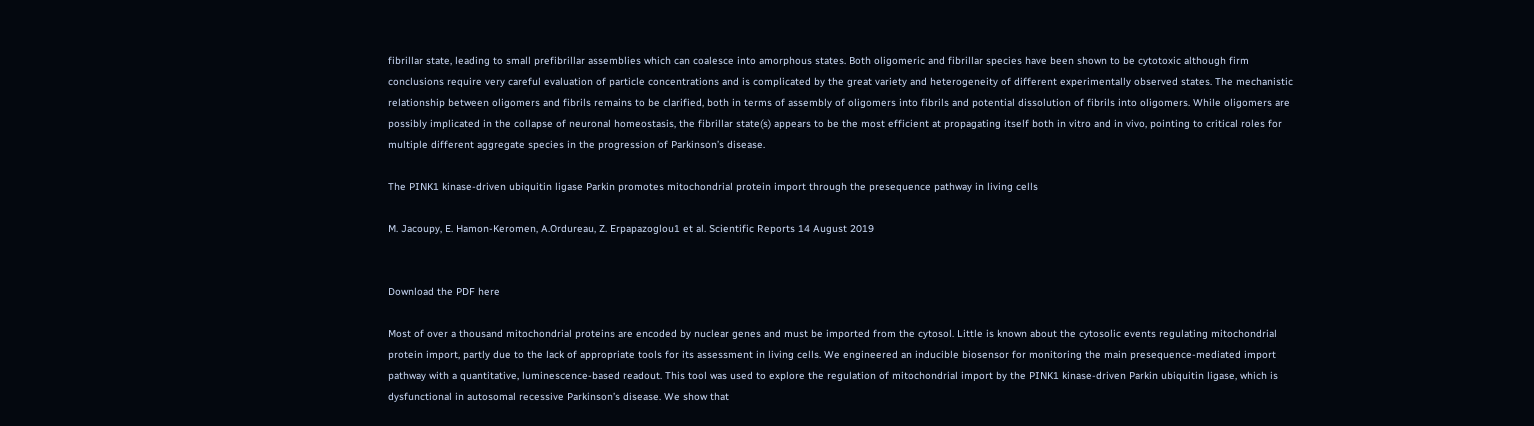fibrillar state, leading to small prefibrillar assemblies which can coalesce into amorphous states. Both oligomeric and fibrillar species have been shown to be cytotoxic although firm conclusions require very careful evaluation of particle concentrations and is complicated by the great variety and heterogeneity of different experimentally observed states. The mechanistic relationship between oligomers and fibrils remains to be clarified, both in terms of assembly of oligomers into fibrils and potential dissolution of fibrils into oligomers. While oligomers are possibly implicated in the collapse of neuronal homeostasis, the fibrillar state(s) appears to be the most efficient at propagating itself both in vitro and in vivo, pointing to critical roles for multiple different aggregate species in the progression of Parkinson’s disease.

The PINK1 kinase-driven ubiquitin ligase Parkin promotes mitochondrial protein import through the presequence pathway in living cells

M. Jacoupy, E. Hamon-Keromen, A.Ordureau, Z. Erpapazoglou1 et al. Scientific Reports 14 August 2019


Download the PDF here

Most of over a thousand mitochondrial proteins are encoded by nuclear genes and must be imported from the cytosol. Little is known about the cytosolic events regulating mitochondrial protein import, partly due to the lack of appropriate tools for its assessment in living cells. We engineered an inducible biosensor for monitoring the main presequence-mediated import pathway with a quantitative, luminescence-based readout. This tool was used to explore the regulation of mitochondrial import by the PINK1 kinase-driven Parkin ubiquitin ligase, which is dysfunctional in autosomal recessive Parkinson’s disease. We show that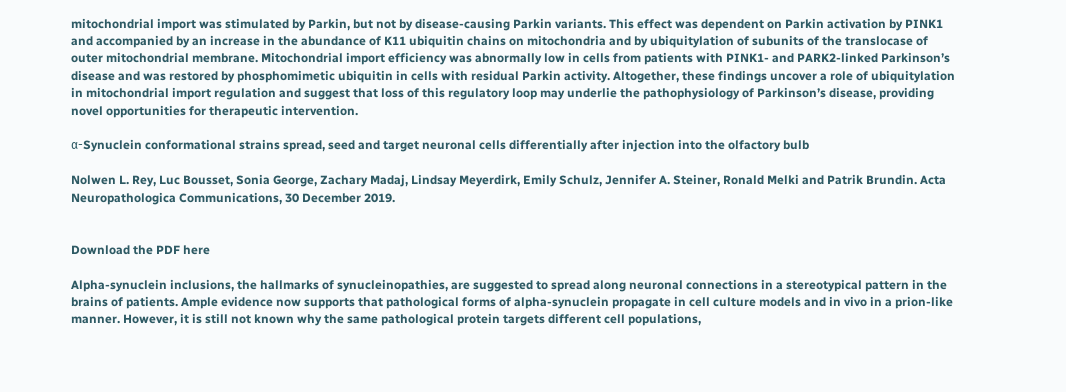mitochondrial import was stimulated by Parkin, but not by disease-causing Parkin variants. This effect was dependent on Parkin activation by PINK1 and accompanied by an increase in the abundance of K11 ubiquitin chains on mitochondria and by ubiquitylation of subunits of the translocase of outer mitochondrial membrane. Mitochondrial import efficiency was abnormally low in cells from patients with PINK1- and PARK2-linked Parkinson’s disease and was restored by phosphomimetic ubiquitin in cells with residual Parkin activity. Altogether, these findings uncover a role of ubiquitylation in mitochondrial import regulation and suggest that loss of this regulatory loop may underlie the pathophysiology of Parkinson’s disease, providing novel opportunities for therapeutic intervention.

α-Synuclein conformational strains spread, seed and target neuronal cells differentially after injection into the olfactory bulb

Nolwen L. Rey, Luc Bousset, Sonia George, Zachary Madaj, Lindsay Meyerdirk, Emily Schulz, Jennifer A. Steiner, Ronald Melki and Patrik Brundin. Acta Neuropathologica Communications, 30 December 2019.


Download the PDF here

Alpha-synuclein inclusions, the hallmarks of synucleinopathies, are suggested to spread along neuronal connections in a stereotypical pattern in the brains of patients. Ample evidence now supports that pathological forms of alpha-synuclein propagate in cell culture models and in vivo in a prion-like manner. However, it is still not known why the same pathological protein targets different cell populations,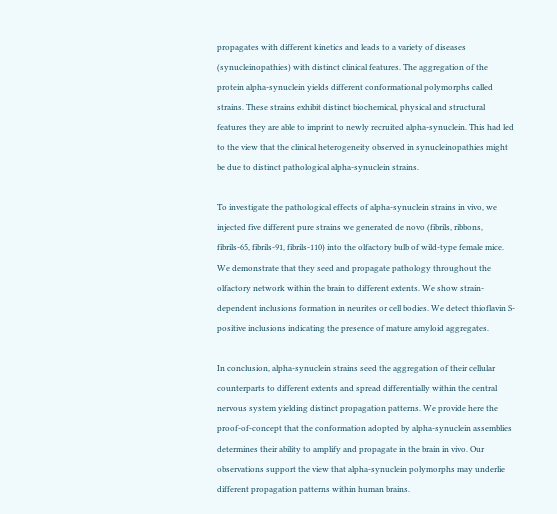propagates with different kinetics and leads to a variety of diseases (synucleinopathies) with distinct clinical features. The aggregation of the protein alpha-synuclein yields different conformational polymorphs called strains. These strains exhibit distinct biochemical, physical and structural features they are able to imprint to newly recruited alpha-synuclein. This had led to the view that the clinical heterogeneity observed in synucleinopathies might be due to distinct pathological alpha-synuclein strains.

To investigate the pathological effects of alpha-synuclein strains in vivo, we injected five different pure strains we generated de novo (fibrils, ribbons, fibrils-65, fibrils-91, fibrils-110) into the olfactory bulb of wild-type female mice. We demonstrate that they seed and propagate pathology throughout the olfactory network within the brain to different extents. We show strain-dependent inclusions formation in neurites or cell bodies. We detect thioflavin S-positive inclusions indicating the presence of mature amyloid aggregates.

In conclusion, alpha-synuclein strains seed the aggregation of their cellular counterparts to different extents and spread differentially within the central nervous system yielding distinct propagation patterns. We provide here the proof-of-concept that the conformation adopted by alpha-synuclein assemblies determines their ability to amplify and propagate in the brain in vivo. Our observations support the view that alpha-synuclein polymorphs may underlie different propagation patterns within human brains.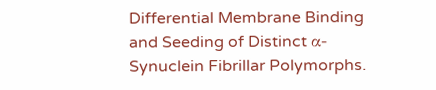Differential Membrane Binding and Seeding of Distinct α-Synuclein Fibrillar Polymorphs.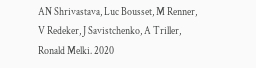AN Shrivastava, Luc Bousset, M Renner, V Redeker, J Savistchenko, A Triller, Ronald Melki. 2020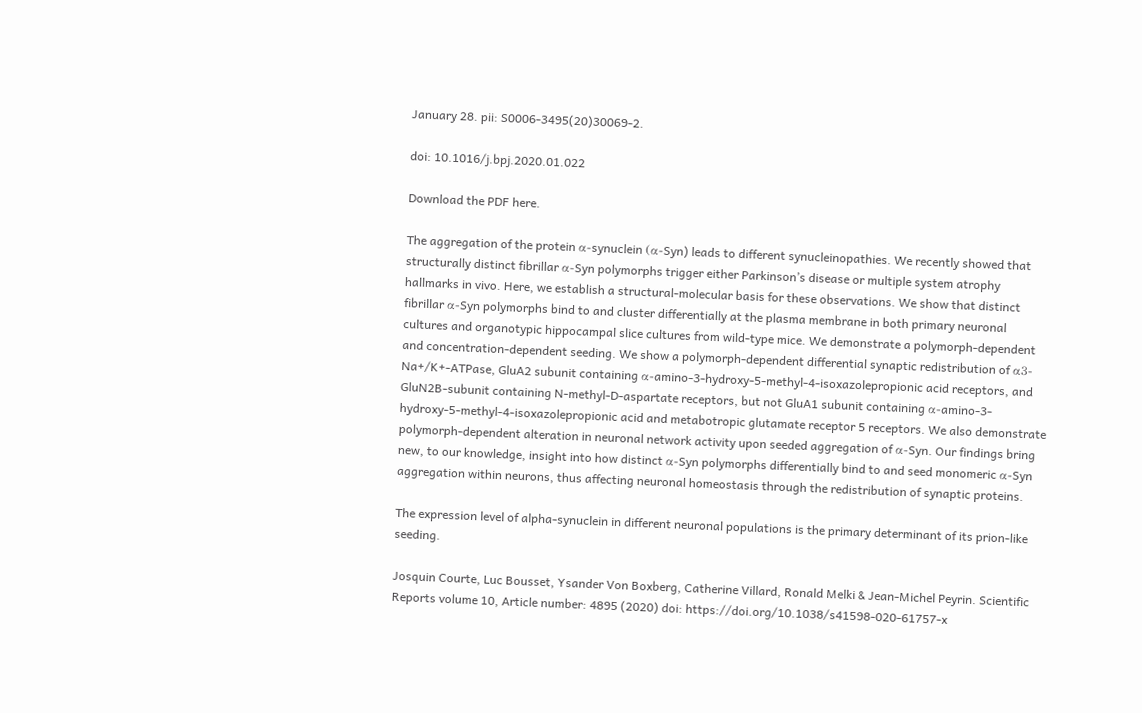January 28. pii: S0006-3495(20)30069-2.

doi: 10.1016/j.bpj.2020.01.022

Download the PDF here.

The aggregation of the protein α-synuclein (α-Syn) leads to different synucleinopathies. We recently showed that structurally distinct fibrillar α-Syn polymorphs trigger either Parkinson’s disease or multiple system atrophy hallmarks in vivo. Here, we establish a structural-molecular basis for these observations. We show that distinct fibrillar α-Syn polymorphs bind to and cluster differentially at the plasma membrane in both primary neuronal cultures and organotypic hippocampal slice cultures from wild-type mice. We demonstrate a polymorph-dependent and concentration-dependent seeding. We show a polymorph-dependent differential synaptic redistribution of α3-Na+/K+-ATPase, GluA2 subunit containing α-amino-3-hydroxy-5-methyl-4-isoxazolepropionic acid receptors, and GluN2B-subunit containing N-methyl-D-aspartate receptors, but not GluA1 subunit containing α-amino-3-hydroxy-5-methyl-4-isoxazolepropionic acid and metabotropic glutamate receptor 5 receptors. We also demonstrate polymorph-dependent alteration in neuronal network activity upon seeded aggregation of α-Syn. Our findings bring new, to our knowledge, insight into how distinct α-Syn polymorphs differentially bind to and seed monomeric α-Syn aggregation within neurons, thus affecting neuronal homeostasis through the redistribution of synaptic proteins.

The expression level of alpha-synuclein in different neuronal populations is the primary determinant of its prion-like seeding.

Josquin Courte, Luc Bousset, Ysander Von Boxberg, Catherine Villard, Ronald Melki & Jean-Michel Peyrin. Scientific Reports volume 10, Article number: 4895 (2020) doi: https://doi.org/10.1038/s41598-020-61757-x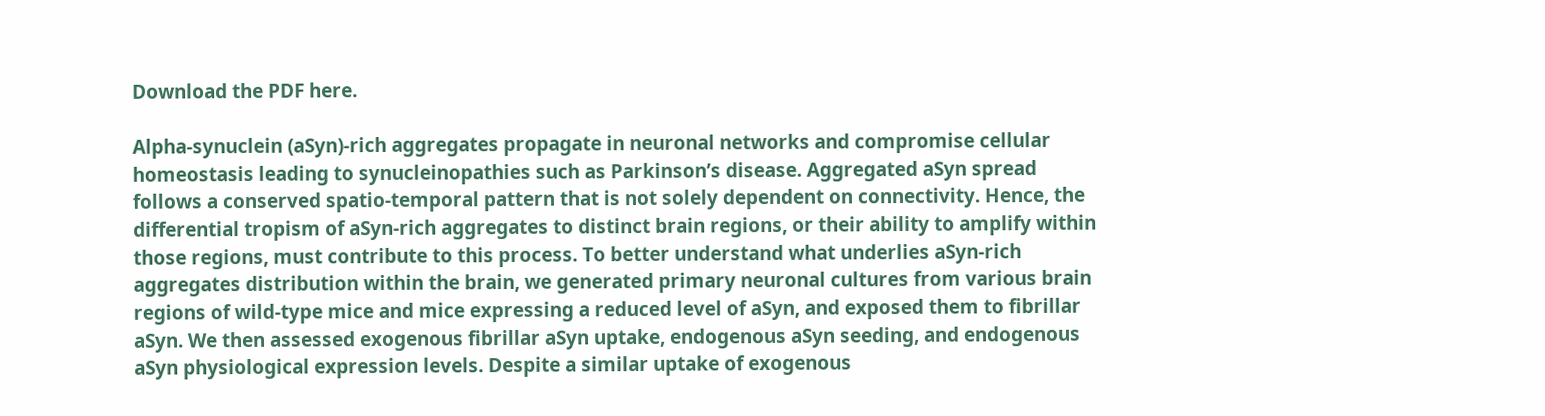Download the PDF here.

Alpha-synuclein (aSyn)-rich aggregates propagate in neuronal networks and compromise cellular homeostasis leading to synucleinopathies such as Parkinson’s disease. Aggregated aSyn spread follows a conserved spatio-temporal pattern that is not solely dependent on connectivity. Hence, the differential tropism of aSyn-rich aggregates to distinct brain regions, or their ability to amplify within those regions, must contribute to this process. To better understand what underlies aSyn-rich aggregates distribution within the brain, we generated primary neuronal cultures from various brain regions of wild-type mice and mice expressing a reduced level of aSyn, and exposed them to fibrillar aSyn. We then assessed exogenous fibrillar aSyn uptake, endogenous aSyn seeding, and endogenous aSyn physiological expression levels. Despite a similar uptake of exogenous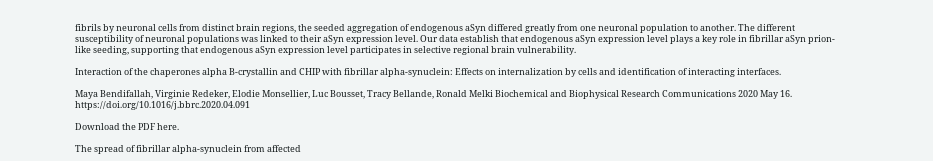fibrils by neuronal cells from distinct brain regions, the seeded aggregation of endogenous aSyn differed greatly from one neuronal population to another. The different susceptibility of neuronal populations was linked to their aSyn expression level. Our data establish that endogenous aSyn expression level plays a key role in fibrillar aSyn prion-like seeding, supporting that endogenous aSyn expression level participates in selective regional brain vulnerability.

Interaction of the chaperones alpha B-crystallin and CHIP with fibrillar alpha-synuclein: Effects on internalization by cells and identification of interacting interfaces.

Maya Bendifallah, Virginie Redeker, Elodie Monsellier, Luc Bousset, Tracy Bellande, Ronald Melki Biochemical and Biophysical Research Communications 2020 May 16. https://doi.org/10.1016/j.bbrc.2020.04.091

Download the PDF here.

The spread of fibrillar alpha-synuclein from affected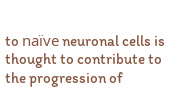to naïve neuronal cells is thought to contribute to the progression of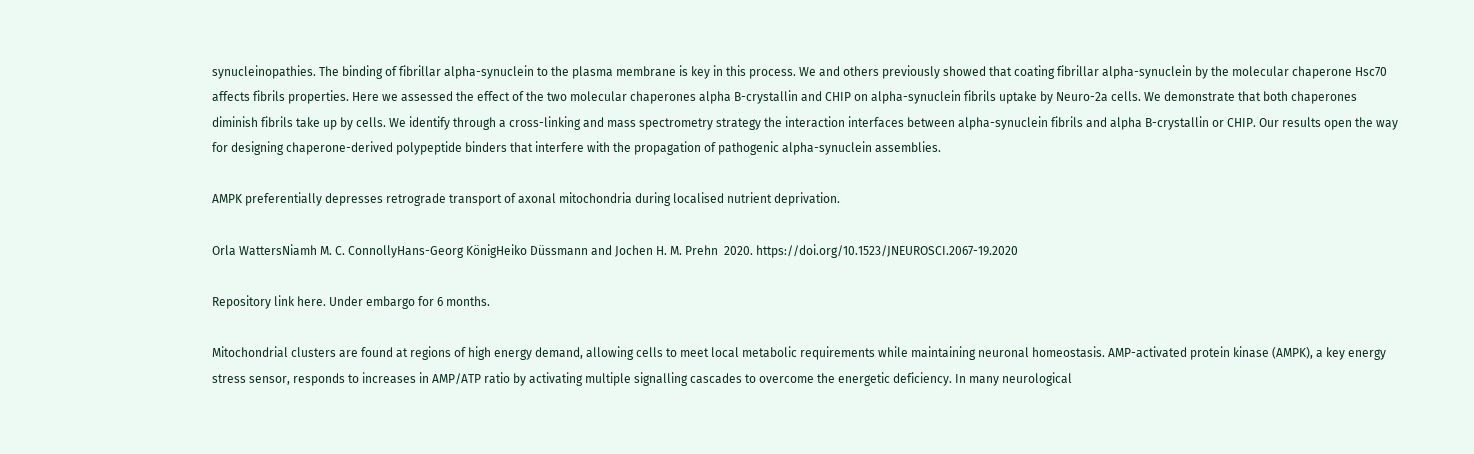synucleinopathies. The binding of fibrillar alpha-synuclein to the plasma membrane is key in this process. We and others previously showed that coating fibrillar alpha-synuclein by the molecular chaperone Hsc70 affects fibrils properties. Here we assessed the effect of the two molecular chaperones alpha B-crystallin and CHIP on alpha-synuclein fibrils uptake by Neuro-2a cells. We demonstrate that both chaperones diminish fibrils take up by cells. We identify through a cross-linking and mass spectrometry strategy the interaction interfaces between alpha-synuclein fibrils and alpha B-crystallin or CHIP. Our results open the way for designing chaperone-derived polypeptide binders that interfere with the propagation of pathogenic alpha-synuclein assemblies.

AMPK preferentially depresses retrograde transport of axonal mitochondria during localised nutrient deprivation.

Orla WattersNiamh M. C. ConnollyHans-Georg KönigHeiko Düssmann and Jochen H. M. Prehn  2020. https://doi.org/10.1523/JNEUROSCI.2067-19.2020

Repository link here. Under embargo for 6 months.

Mitochondrial clusters are found at regions of high energy demand, allowing cells to meet local metabolic requirements while maintaining neuronal homeostasis. AMP-activated protein kinase (AMPK), a key energy stress sensor, responds to increases in AMP/ATP ratio by activating multiple signalling cascades to overcome the energetic deficiency. In many neurological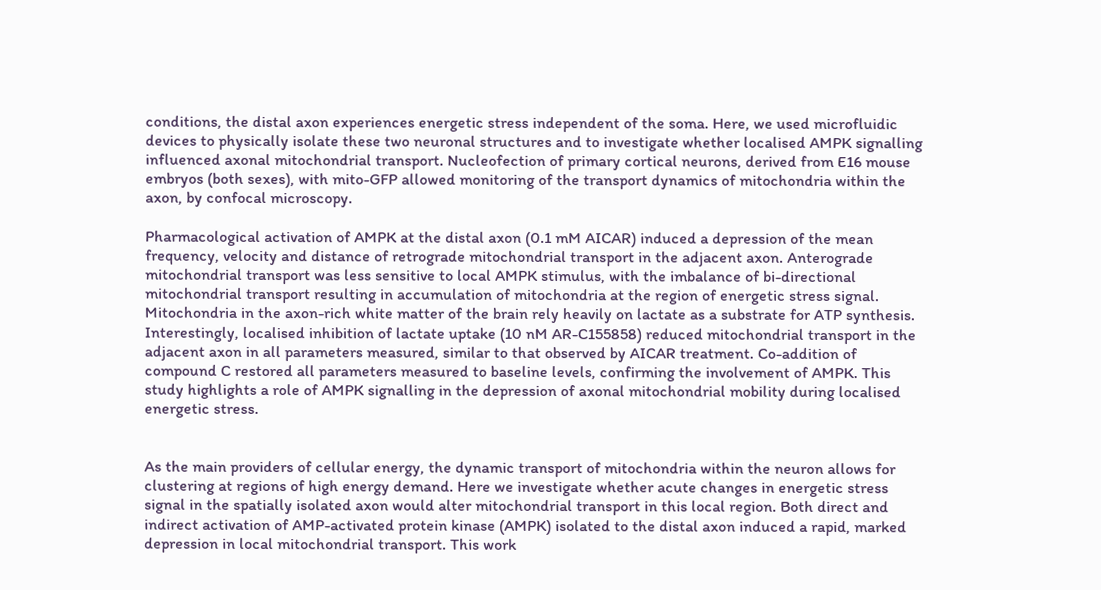conditions, the distal axon experiences energetic stress independent of the soma. Here, we used microfluidic devices to physically isolate these two neuronal structures and to investigate whether localised AMPK signalling influenced axonal mitochondrial transport. Nucleofection of primary cortical neurons, derived from E16 mouse embryos (both sexes), with mito-GFP allowed monitoring of the transport dynamics of mitochondria within the axon, by confocal microscopy.

Pharmacological activation of AMPK at the distal axon (0.1 mM AICAR) induced a depression of the mean frequency, velocity and distance of retrograde mitochondrial transport in the adjacent axon. Anterograde mitochondrial transport was less sensitive to local AMPK stimulus, with the imbalance of bi-directional mitochondrial transport resulting in accumulation of mitochondria at the region of energetic stress signal. Mitochondria in the axon-rich white matter of the brain rely heavily on lactate as a substrate for ATP synthesis. Interestingly, localised inhibition of lactate uptake (10 nM AR-C155858) reduced mitochondrial transport in the adjacent axon in all parameters measured, similar to that observed by AICAR treatment. Co-addition of compound C restored all parameters measured to baseline levels, confirming the involvement of AMPK. This study highlights a role of AMPK signalling in the depression of axonal mitochondrial mobility during localised energetic stress.


As the main providers of cellular energy, the dynamic transport of mitochondria within the neuron allows for clustering at regions of high energy demand. Here we investigate whether acute changes in energetic stress signal in the spatially isolated axon would alter mitochondrial transport in this local region. Both direct and indirect activation of AMP-activated protein kinase (AMPK) isolated to the distal axon induced a rapid, marked depression in local mitochondrial transport. This work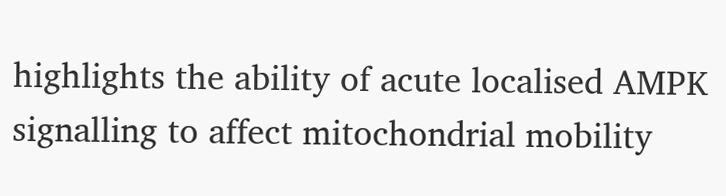highlights the ability of acute localised AMPK signalling to affect mitochondrial mobility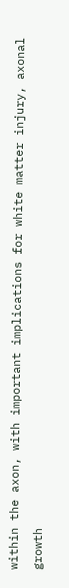within the axon, with important implications for white matter injury, axonal growth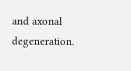and axonal degeneration.